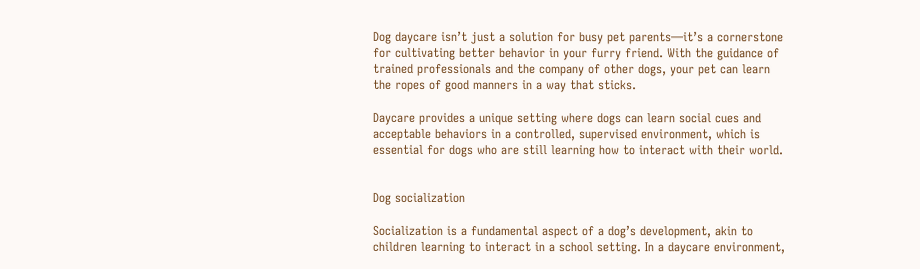Dog daycare isn’t just a solution for busy pet parents—it’s a cornerstone for cultivating better behavior in your furry friend. With the guidance of trained professionals and the company of other dogs, your pet can learn the ropes of good manners in a way that sticks.

Daycare provides a unique setting where dogs can learn social cues and acceptable behaviors in a controlled, supervised environment, which is essential for dogs who are still learning how to interact with their world.


Dog socialization

Socialization is a fundamental aspect of a dog’s development, akin to children learning to interact in a school setting. In a daycare environment,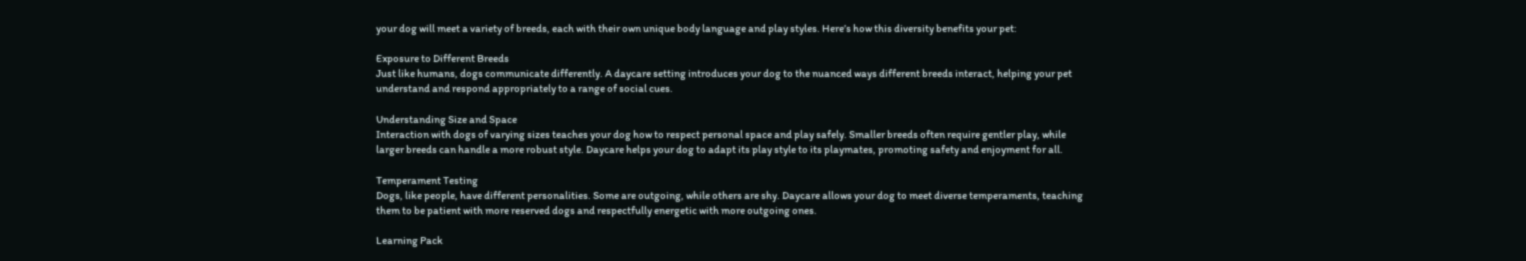your dog will meet a variety of breeds, each with their own unique body language and play styles. Here’s how this diversity benefits your pet:

Exposure to Different Breeds
Just like humans, dogs communicate differently. A daycare setting introduces your dog to the nuanced ways different breeds interact, helping your pet understand and respond appropriately to a range of social cues.

Understanding Size and Space
Interaction with dogs of varying sizes teaches your dog how to respect personal space and play safely. Smaller breeds often require gentler play, while larger breeds can handle a more robust style. Daycare helps your dog to adapt its play style to its playmates, promoting safety and enjoyment for all.

Temperament Testing
Dogs, like people, have different personalities. Some are outgoing, while others are shy. Daycare allows your dog to meet diverse temperaments, teaching them to be patient with more reserved dogs and respectfully energetic with more outgoing ones.

Learning Pack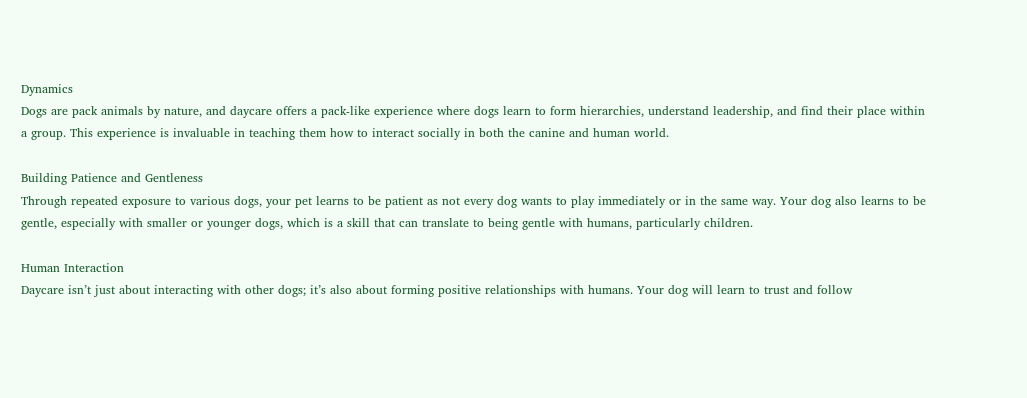Dynamics
Dogs are pack animals by nature, and daycare offers a pack-like experience where dogs learn to form hierarchies, understand leadership, and find their place within a group. This experience is invaluable in teaching them how to interact socially in both the canine and human world.

Building Patience and Gentleness
Through repeated exposure to various dogs, your pet learns to be patient as not every dog wants to play immediately or in the same way. Your dog also learns to be gentle, especially with smaller or younger dogs, which is a skill that can translate to being gentle with humans, particularly children.

Human Interaction
Daycare isn’t just about interacting with other dogs; it’s also about forming positive relationships with humans. Your dog will learn to trust and follow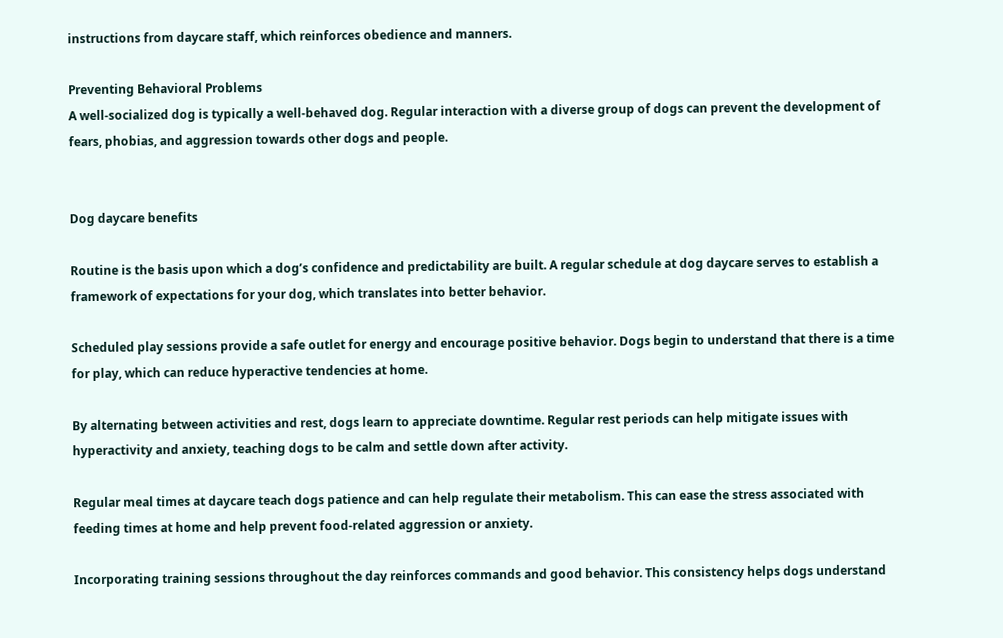instructions from daycare staff, which reinforces obedience and manners.

Preventing Behavioral Problems
A well-socialized dog is typically a well-behaved dog. Regular interaction with a diverse group of dogs can prevent the development of fears, phobias, and aggression towards other dogs and people.


Dog daycare benefits

Routine is the basis upon which a dog’s confidence and predictability are built. A regular schedule at dog daycare serves to establish a framework of expectations for your dog, which translates into better behavior.

Scheduled play sessions provide a safe outlet for energy and encourage positive behavior. Dogs begin to understand that there is a time for play, which can reduce hyperactive tendencies at home.

By alternating between activities and rest, dogs learn to appreciate downtime. Regular rest periods can help mitigate issues with hyperactivity and anxiety, teaching dogs to be calm and settle down after activity.

Regular meal times at daycare teach dogs patience and can help regulate their metabolism. This can ease the stress associated with feeding times at home and help prevent food-related aggression or anxiety.

Incorporating training sessions throughout the day reinforces commands and good behavior. This consistency helps dogs understand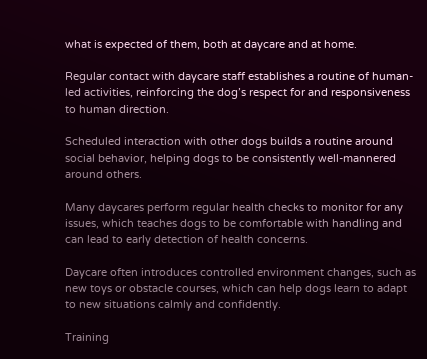what is expected of them, both at daycare and at home.

Regular contact with daycare staff establishes a routine of human-led activities, reinforcing the dog’s respect for and responsiveness to human direction.

Scheduled interaction with other dogs builds a routine around social behavior, helping dogs to be consistently well-mannered around others.

Many daycares perform regular health checks to monitor for any issues, which teaches dogs to be comfortable with handling and can lead to early detection of health concerns.

Daycare often introduces controlled environment changes, such as new toys or obstacle courses, which can help dogs learn to adapt to new situations calmly and confidently.

Training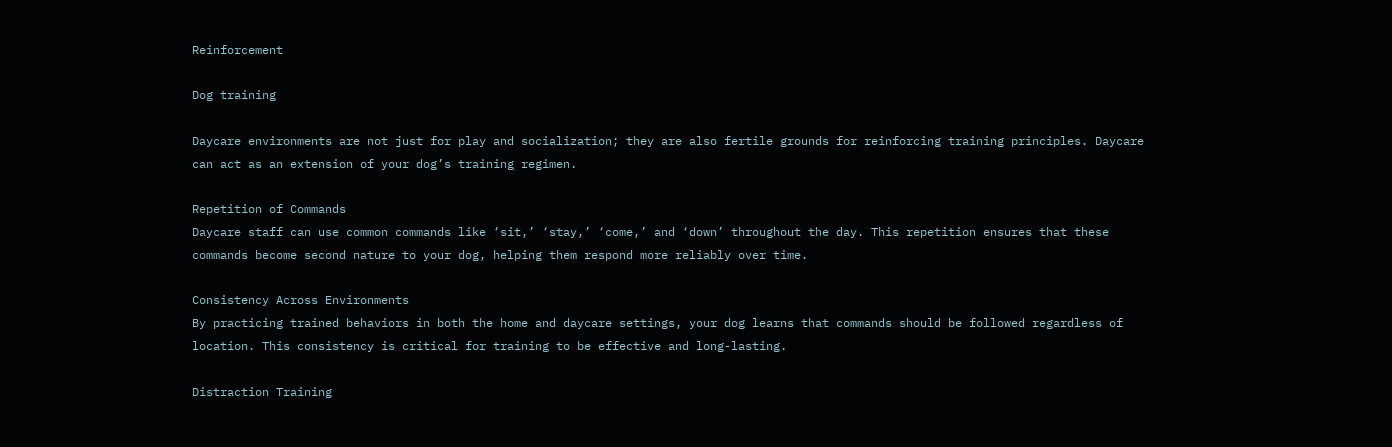Reinforcement

Dog training

Daycare environments are not just for play and socialization; they are also fertile grounds for reinforcing training principles. Daycare can act as an extension of your dog’s training regimen.

Repetition of Commands
Daycare staff can use common commands like ‘sit,’ ‘stay,’ ‘come,’ and ‘down’ throughout the day. This repetition ensures that these commands become second nature to your dog, helping them respond more reliably over time.

Consistency Across Environments
By practicing trained behaviors in both the home and daycare settings, your dog learns that commands should be followed regardless of location. This consistency is critical for training to be effective and long-lasting.

Distraction Training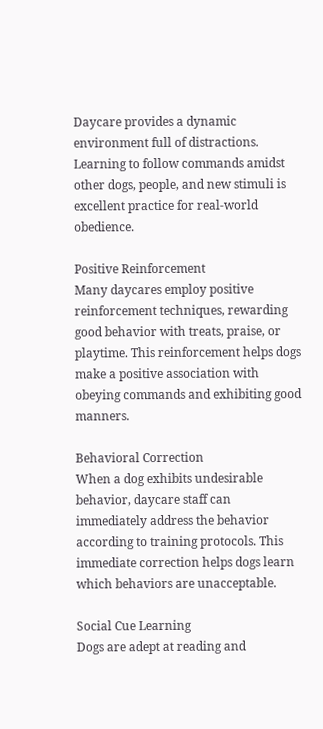Daycare provides a dynamic environment full of distractions. Learning to follow commands amidst other dogs, people, and new stimuli is excellent practice for real-world obedience.

Positive Reinforcement
Many daycares employ positive reinforcement techniques, rewarding good behavior with treats, praise, or playtime. This reinforcement helps dogs make a positive association with obeying commands and exhibiting good manners.

Behavioral Correction
When a dog exhibits undesirable behavior, daycare staff can immediately address the behavior according to training protocols. This immediate correction helps dogs learn which behaviors are unacceptable.

Social Cue Learning
Dogs are adept at reading and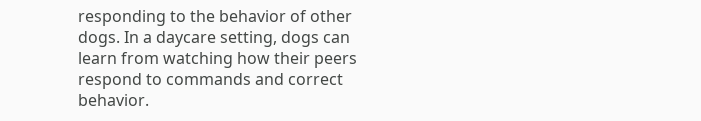responding to the behavior of other dogs. In a daycare setting, dogs can learn from watching how their peers respond to commands and correct behavior.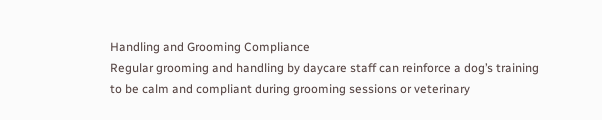Handling and Grooming Compliance
Regular grooming and handling by daycare staff can reinforce a dog’s training to be calm and compliant during grooming sessions or veterinary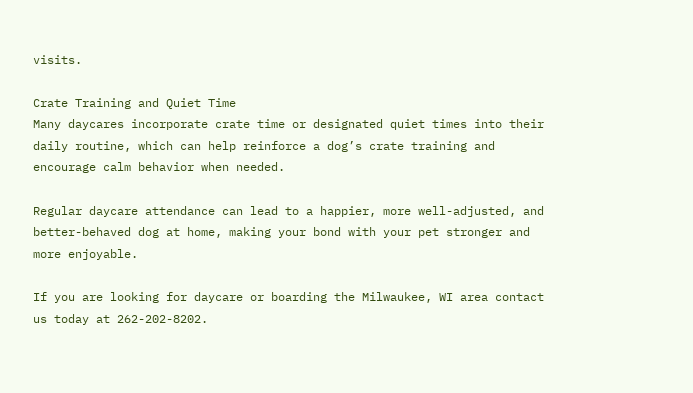visits.

Crate Training and Quiet Time
Many daycares incorporate crate time or designated quiet times into their daily routine, which can help reinforce a dog’s crate training and encourage calm behavior when needed.

Regular daycare attendance can lead to a happier, more well-adjusted, and better-behaved dog at home, making your bond with your pet stronger and more enjoyable.

If you are looking for daycare or boarding the Milwaukee, WI area contact us today at 262-202-8202.